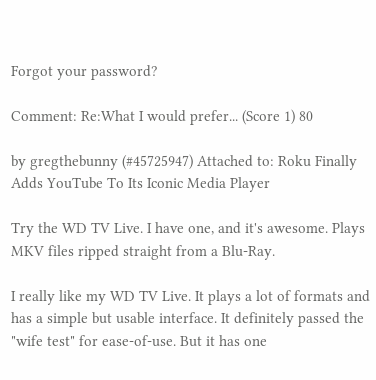Forgot your password?

Comment: Re:What I would prefer... (Score 1) 80

by gregthebunny (#45725947) Attached to: Roku Finally Adds YouTube To Its Iconic Media Player

Try the WD TV Live. I have one, and it's awesome. Plays MKV files ripped straight from a Blu-Ray.

I really like my WD TV Live. It plays a lot of formats and has a simple but usable interface. It definitely passed the "wife test" for ease-of-use. But it has one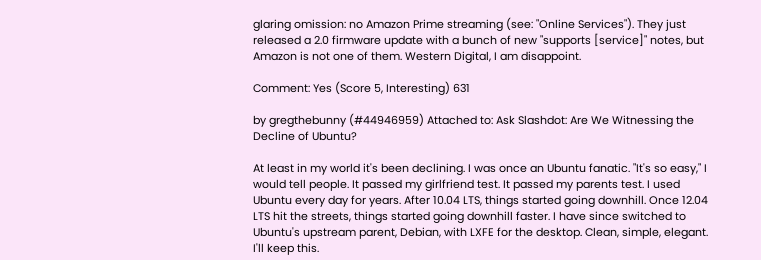glaring omission: no Amazon Prime streaming (see: "Online Services"). They just released a 2.0 firmware update with a bunch of new "supports [service]" notes, but Amazon is not one of them. Western Digital, I am disappoint.

Comment: Yes (Score 5, Interesting) 631

by gregthebunny (#44946959) Attached to: Ask Slashdot: Are We Witnessing the Decline of Ubuntu?

At least in my world it's been declining. I was once an Ubuntu fanatic. "It's so easy," I would tell people. It passed my girlfriend test. It passed my parents test. I used Ubuntu every day for years. After 10.04 LTS, things started going downhill. Once 12.04 LTS hit the streets, things started going downhill faster. I have since switched to Ubuntu's upstream parent, Debian, with LXFE for the desktop. Clean, simple, elegant. I'll keep this.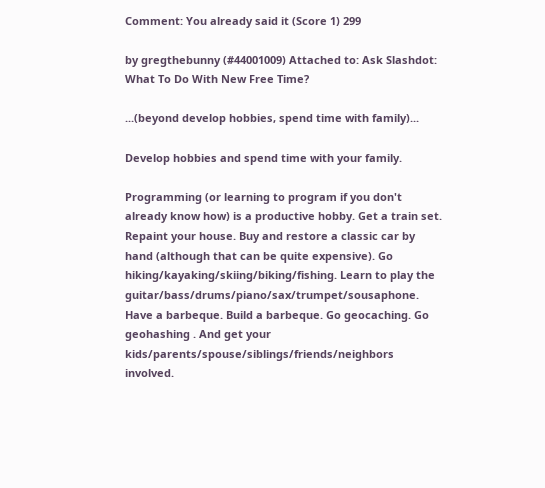Comment: You already said it (Score 1) 299

by gregthebunny (#44001009) Attached to: Ask Slashdot: What To Do With New Free Time?

...(beyond develop hobbies, spend time with family)...

Develop hobbies and spend time with your family.

Programming (or learning to program if you don't already know how) is a productive hobby. Get a train set. Repaint your house. Buy and restore a classic car by hand (although that can be quite expensive). Go hiking/kayaking/skiing/biking/fishing. Learn to play the guitar/bass/drums/piano/sax/trumpet/sousaphone. Have a barbeque. Build a barbeque. Go geocaching. Go geohashing . And get your kids/parents/spouse/siblings/friends/neighbors involved.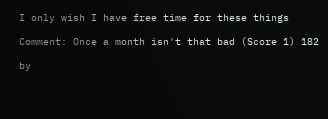I only wish I have free time for these things

Comment: Once a month isn't that bad (Score 1) 182

by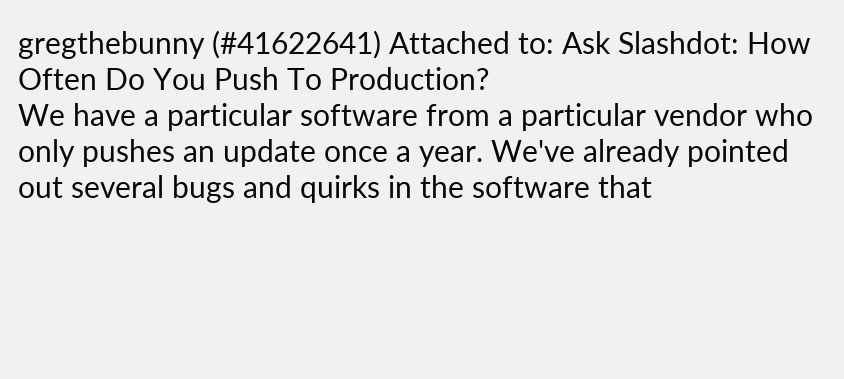gregthebunny (#41622641) Attached to: Ask Slashdot: How Often Do You Push To Production?
We have a particular software from a particular vendor who only pushes an update once a year. We've already pointed out several bugs and quirks in the software that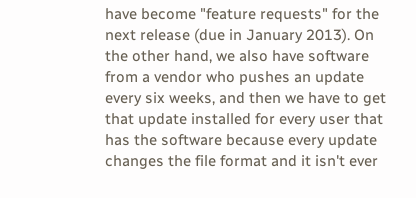have become "feature requests" for the next release (due in January 2013). On the other hand, we also have software from a vendor who pushes an update every six weeks, and then we have to get that update installed for every user that has the software because every update changes the file format and it isn't ever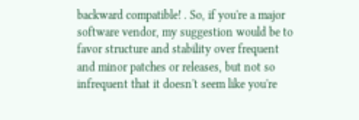backward compatible! . So, if you're a major software vendor, my suggestion would be to favor structure and stability over frequent and minor patches or releases, but not so infrequent that it doesn't seem like you're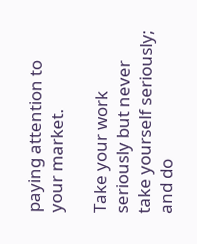paying attention to your market.

Take your work seriously but never take yourself seriously; and do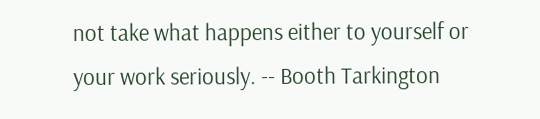not take what happens either to yourself or your work seriously. -- Booth Tarkington